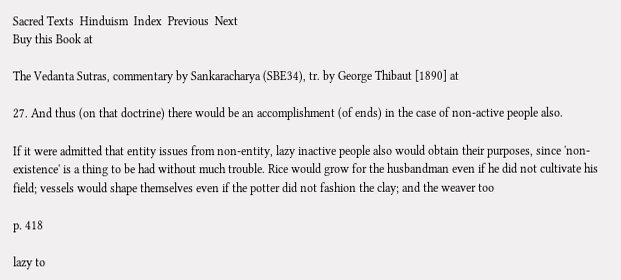Sacred Texts  Hinduism  Index  Previous  Next
Buy this Book at

The Vedanta Sutras, commentary by Sankaracharya (SBE34), tr. by George Thibaut [1890] at

27. And thus (on that doctrine) there would be an accomplishment (of ends) in the case of non-active people also.

If it were admitted that entity issues from non-entity, lazy inactive people also would obtain their purposes, since 'non-existence' is a thing to be had without much trouble. Rice would grow for the husbandman even if he did not cultivate his field; vessels would shape themselves even if the potter did not fashion the clay; and the weaver too

p. 418

lazy to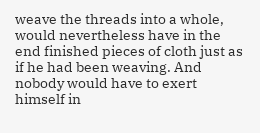weave the threads into a whole, would nevertheless have in the end finished pieces of cloth just as if he had been weaving. And nobody would have to exert himself in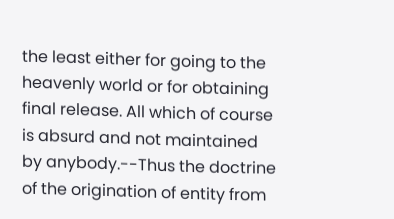the least either for going to the heavenly world or for obtaining final release. All which of course is absurd and not maintained by anybody.--Thus the doctrine of the origination of entity from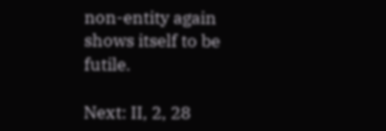non-entity again shows itself to be futile.

Next: II, 2, 28